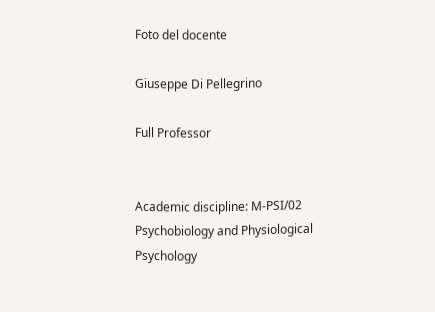Foto del docente

Giuseppe Di Pellegrino

Full Professor


Academic discipline: M-PSI/02 Psychobiology and Physiological Psychology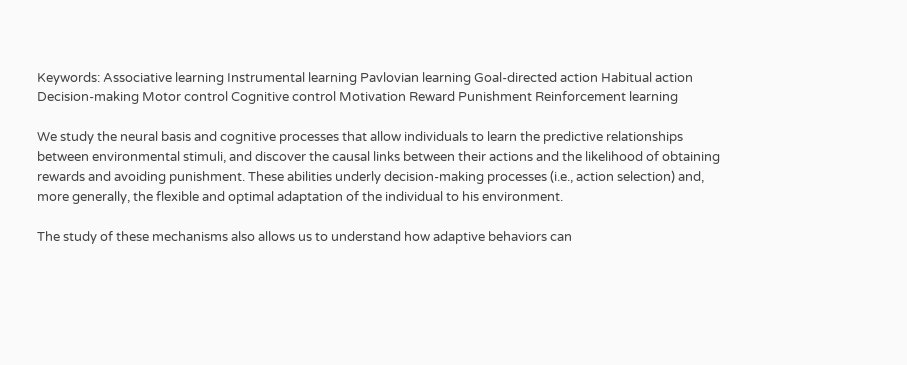Keywords: Associative learning Instrumental learning Pavlovian learning Goal-directed action Habitual action Decision-making Motor control Cognitive control Motivation Reward Punishment Reinforcement learning

We study the neural basis and cognitive processes that allow individuals to learn the predictive relationships between environmental stimuli, and discover the causal links between their actions and the likelihood of obtaining rewards and avoiding punishment. These abilities underly decision-making processes (i.e., action selection) and, more generally, the flexible and optimal adaptation of the individual to his environment.

The study of these mechanisms also allows us to understand how adaptive behaviors can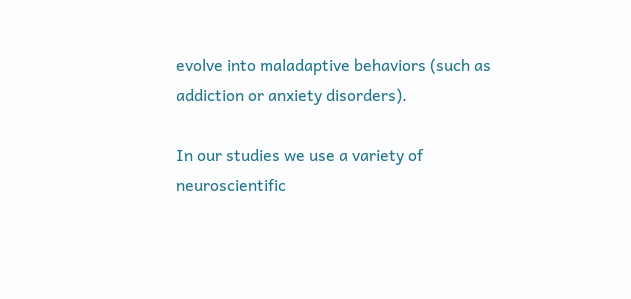evolve into maladaptive behaviors (such as addiction or anxiety disorders).

In our studies we use a variety of neuroscientific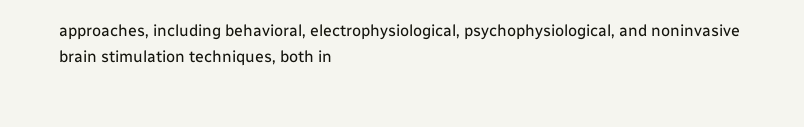approaches, including behavioral, electrophysiological, psychophysiological, and noninvasive brain stimulation techniques, both in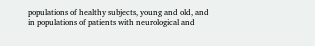populations of healthy subjects, young and old, and in populations of patients with neurological and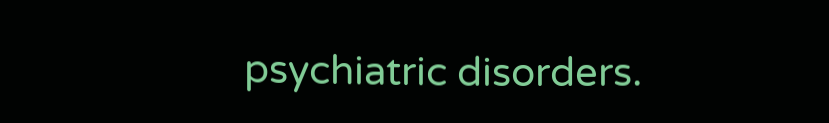psychiatric disorders.